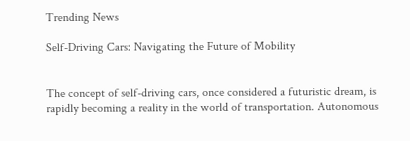Trending News

Self-Driving Cars: Navigating the Future of Mobility


The concept of self-driving cars, once considered a futuristic dream, is rapidly becoming a reality in the world of transportation. Autonomous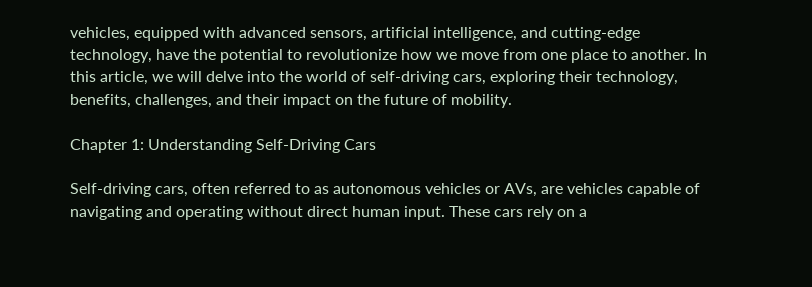vehicles, equipped with advanced sensors, artificial intelligence, and cutting-edge technology, have the potential to revolutionize how we move from one place to another. In this article, we will delve into the world of self-driving cars, exploring their technology, benefits, challenges, and their impact on the future of mobility.

Chapter 1: Understanding Self-Driving Cars

Self-driving cars, often referred to as autonomous vehicles or AVs, are vehicles capable of navigating and operating without direct human input. These cars rely on a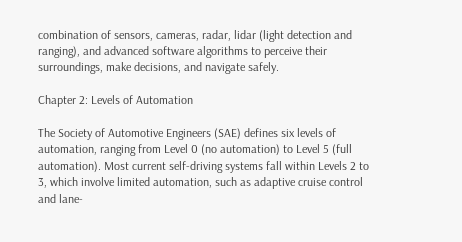combination of sensors, cameras, radar, lidar (light detection and ranging), and advanced software algorithms to perceive their surroundings, make decisions, and navigate safely.

Chapter 2: Levels of Automation

The Society of Automotive Engineers (SAE) defines six levels of automation, ranging from Level 0 (no automation) to Level 5 (full automation). Most current self-driving systems fall within Levels 2 to 3, which involve limited automation, such as adaptive cruise control and lane-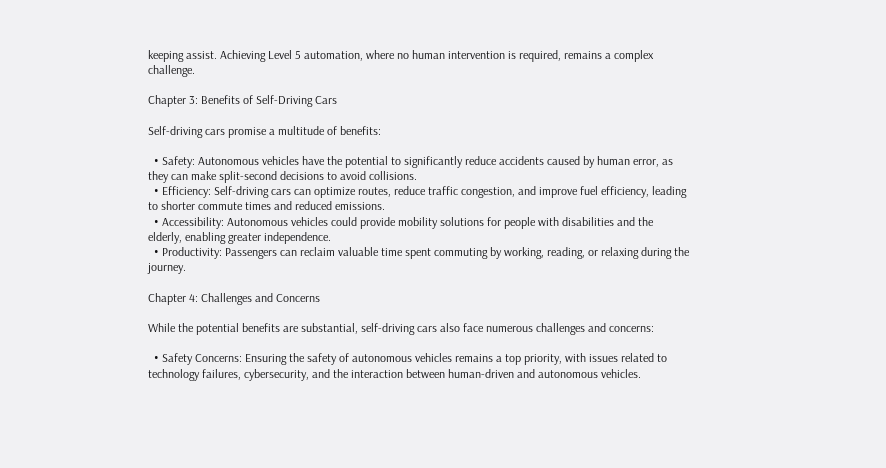keeping assist. Achieving Level 5 automation, where no human intervention is required, remains a complex challenge.

Chapter 3: Benefits of Self-Driving Cars

Self-driving cars promise a multitude of benefits:

  • Safety: Autonomous vehicles have the potential to significantly reduce accidents caused by human error, as they can make split-second decisions to avoid collisions.
  • Efficiency: Self-driving cars can optimize routes, reduce traffic congestion, and improve fuel efficiency, leading to shorter commute times and reduced emissions.
  • Accessibility: Autonomous vehicles could provide mobility solutions for people with disabilities and the elderly, enabling greater independence.
  • Productivity: Passengers can reclaim valuable time spent commuting by working, reading, or relaxing during the journey.

Chapter 4: Challenges and Concerns

While the potential benefits are substantial, self-driving cars also face numerous challenges and concerns:

  • Safety Concerns: Ensuring the safety of autonomous vehicles remains a top priority, with issues related to technology failures, cybersecurity, and the interaction between human-driven and autonomous vehicles.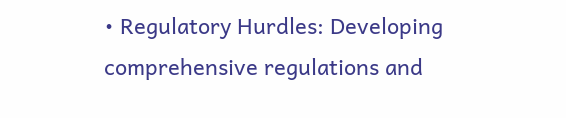• Regulatory Hurdles: Developing comprehensive regulations and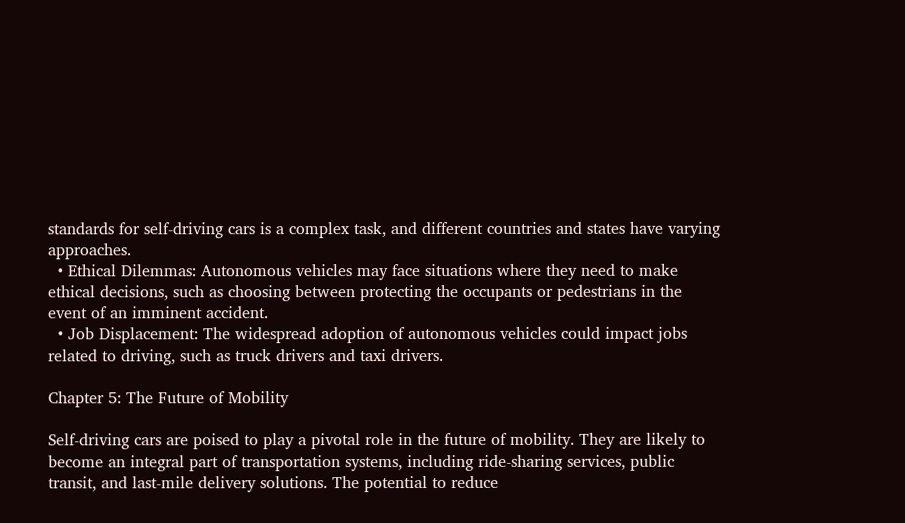standards for self-driving cars is a complex task, and different countries and states have varying approaches.
  • Ethical Dilemmas: Autonomous vehicles may face situations where they need to make ethical decisions, such as choosing between protecting the occupants or pedestrians in the event of an imminent accident.
  • Job Displacement: The widespread adoption of autonomous vehicles could impact jobs related to driving, such as truck drivers and taxi drivers.

Chapter 5: The Future of Mobility

Self-driving cars are poised to play a pivotal role in the future of mobility. They are likely to become an integral part of transportation systems, including ride-sharing services, public transit, and last-mile delivery solutions. The potential to reduce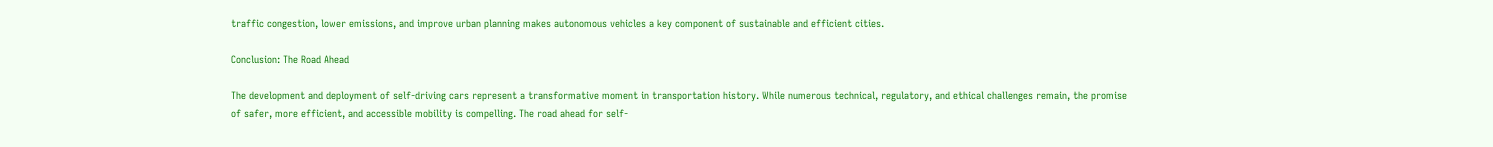traffic congestion, lower emissions, and improve urban planning makes autonomous vehicles a key component of sustainable and efficient cities.

Conclusion: The Road Ahead

The development and deployment of self-driving cars represent a transformative moment in transportation history. While numerous technical, regulatory, and ethical challenges remain, the promise of safer, more efficient, and accessible mobility is compelling. The road ahead for self-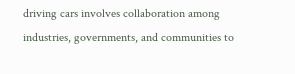driving cars involves collaboration among industries, governments, and communities to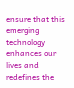ensure that this emerging technology enhances our lives and redefines the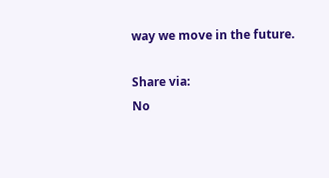way we move in the future.

Share via:
No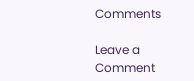Comments

Leave a Comment